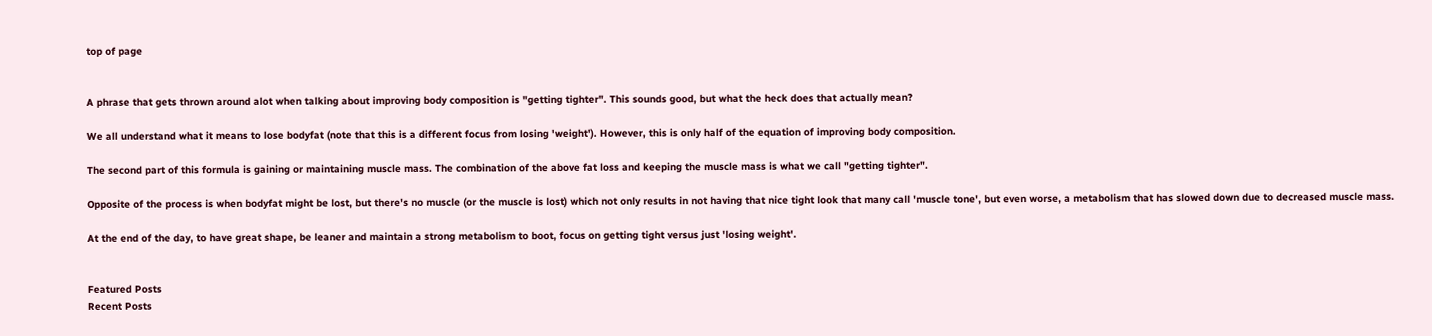top of page


A phrase that gets thrown around alot when talking about improving body composition is "getting tighter". This sounds good, but what the heck does that actually mean?

We all understand what it means to lose bodyfat (note that this is a different focus from losing 'weight'). However, this is only half of the equation of improving body composition.

The second part of this formula is gaining or maintaining muscle mass. The combination of the above fat loss and keeping the muscle mass is what we call "getting tighter".

Opposite of the process is when bodyfat might be lost, but there's no muscle (or the muscle is lost) which not only results in not having that nice tight look that many call 'muscle tone', but even worse, a metabolism that has slowed down due to decreased muscle mass.

At the end of the day, to have great shape, be leaner and maintain a strong metabolism to boot, focus on getting tight versus just 'losing weight'.


Featured Posts
Recent Posts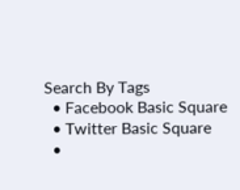Search By Tags
  • Facebook Basic Square
  • Twitter Basic Square
  •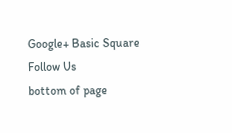Google+ Basic Square
Follow Us
bottom of page